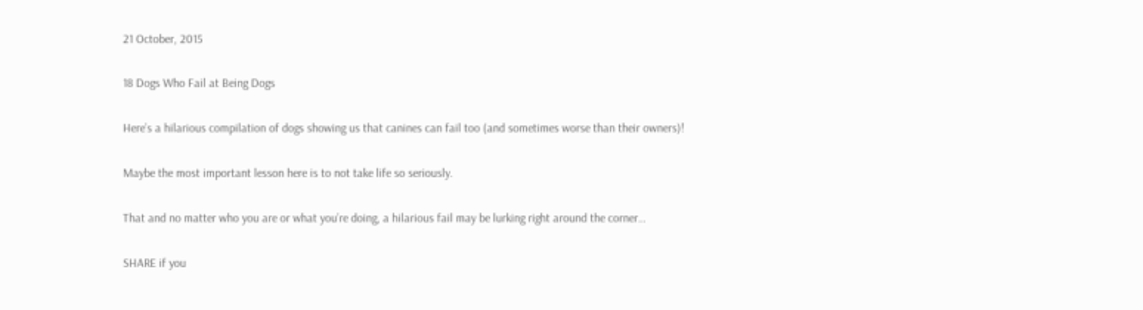21 October, 2015

18 Dogs Who Fail at Being Dogs

Here’s a hilarious compilation of dogs showing us that canines can fail too (and sometimes worse than their owners)!

Maybe the most important lesson here is to not take life so seriously.

That and no matter who you are or what you’re doing, a hilarious fail may be lurking right around the corner…

SHARE if you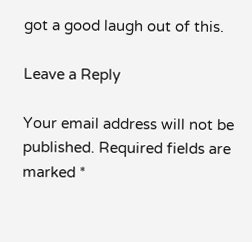got a good laugh out of this.

Leave a Reply

Your email address will not be published. Required fields are marked *